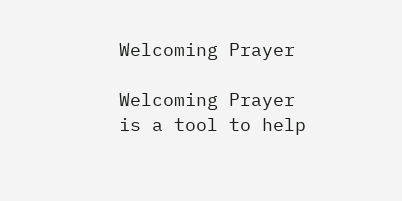Welcoming Prayer

Welcoming Prayer is a tool to help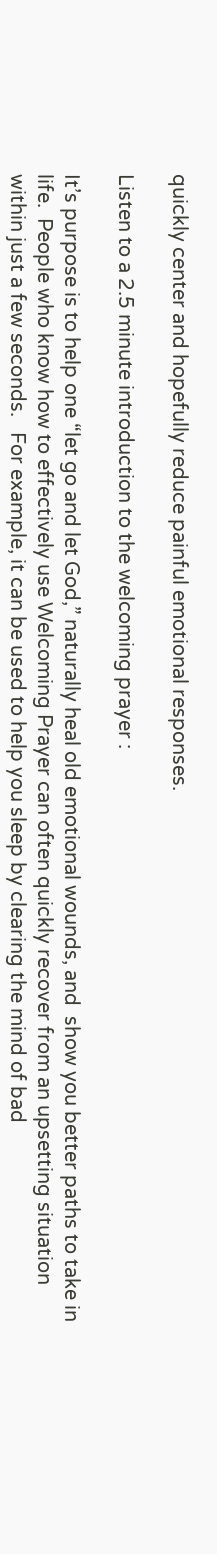quickly center and hopefully reduce painful emotional responses.

Listen to a 2.5 minute introduction to the welcoming prayer :

It’s purpose is to help one “let go and let God,” naturally heal old emotional wounds, and  show you better paths to take in life.  People who know how to effectively use Welcoming Prayer can often quickly recover from an upsetting situation within just a few seconds.   For example, it can be used to help you sleep by clearing the mind of bad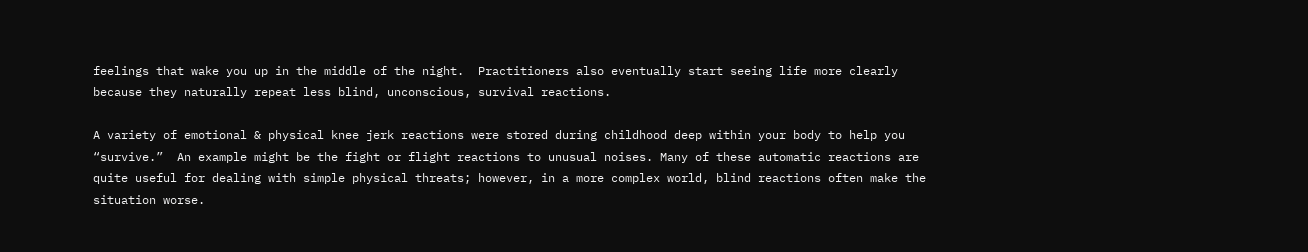feelings that wake you up in the middle of the night.  Practitioners also eventually start seeing life more clearly because they naturally repeat less blind, unconscious, survival reactions.

A variety of emotional & physical knee jerk reactions were stored during childhood deep within your body to help you “survive.”  An example might be the fight or flight reactions to unusual noises. Many of these automatic reactions are quite useful for dealing with simple physical threats; however, in a more complex world, blind reactions often make the situation worse.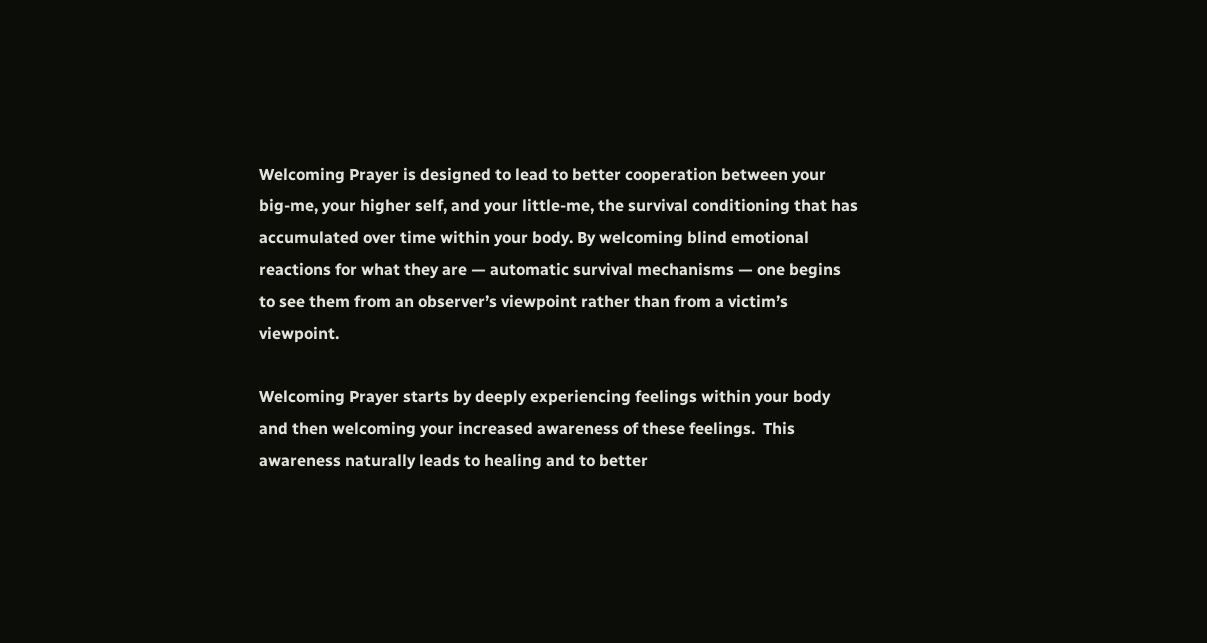Welcoming Prayer is designed to lead to better cooperation between your big-me, your higher self, and your little-me, the survival conditioning that has accumulated over time within your body. By welcoming blind emotional reactions for what they are — automatic survival mechanisms — one begins to see them from an observer’s viewpoint rather than from a victim’s viewpoint.

Welcoming Prayer starts by deeply experiencing feelings within your body and then welcoming your increased awareness of these feelings.  This awareness naturally leads to healing and to better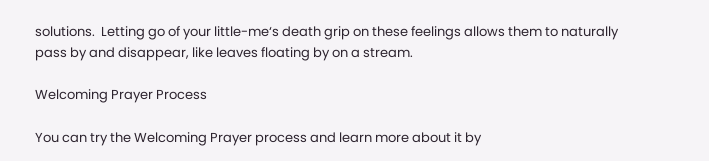solutions.  Letting go of your little-me‘s death grip on these feelings allows them to naturally pass by and disappear, like leaves floating by on a stream.

Welcoming Prayer Process

You can try the Welcoming Prayer process and learn more about it by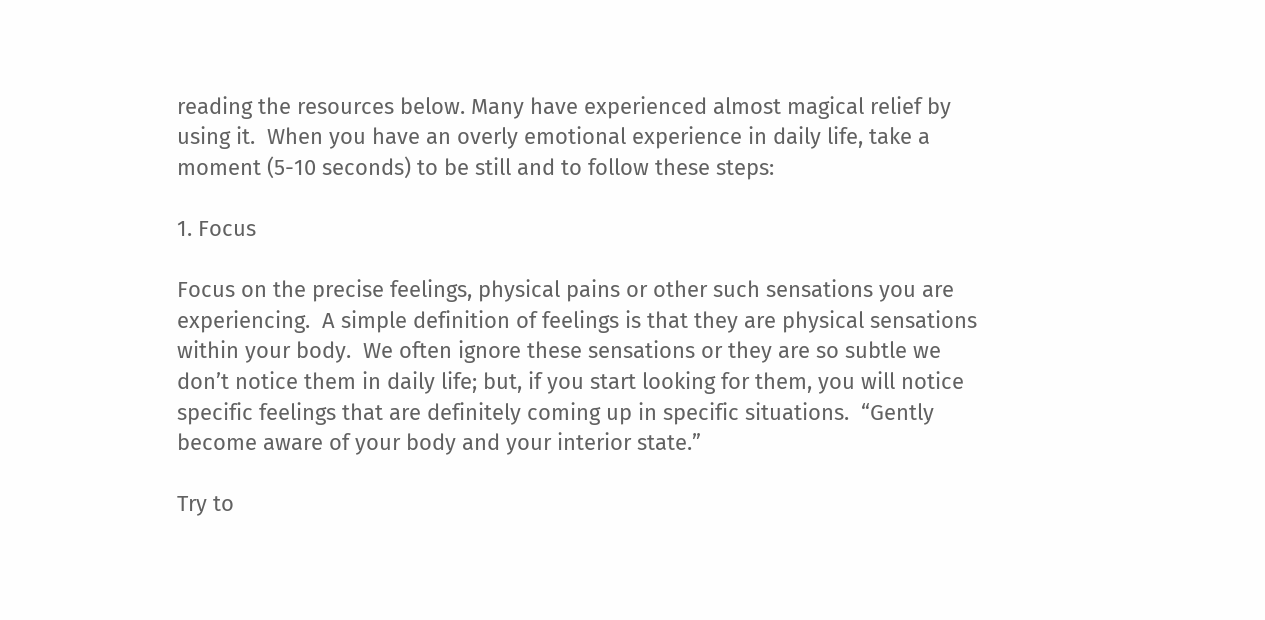reading the resources below. Many have experienced almost magical relief by using it.  When you have an overly emotional experience in daily life, take a moment (5-10 seconds) to be still and to follow these steps:

1. Focus

Focus on the precise feelings, physical pains or other such sensations you are experiencing.  A simple definition of feelings is that they are physical sensations within your body.  We often ignore these sensations or they are so subtle we don’t notice them in daily life; but, if you start looking for them, you will notice specific feelings that are definitely coming up in specific situations.  “Gently become aware of your body and your interior state.”

Try to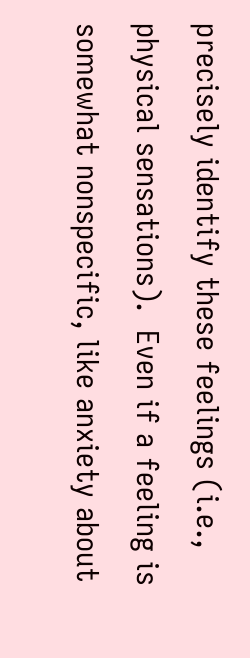precisely identify these feelings (i.e., physical sensations).  Even if a feeling is somewhat nonspecific, like anxiety about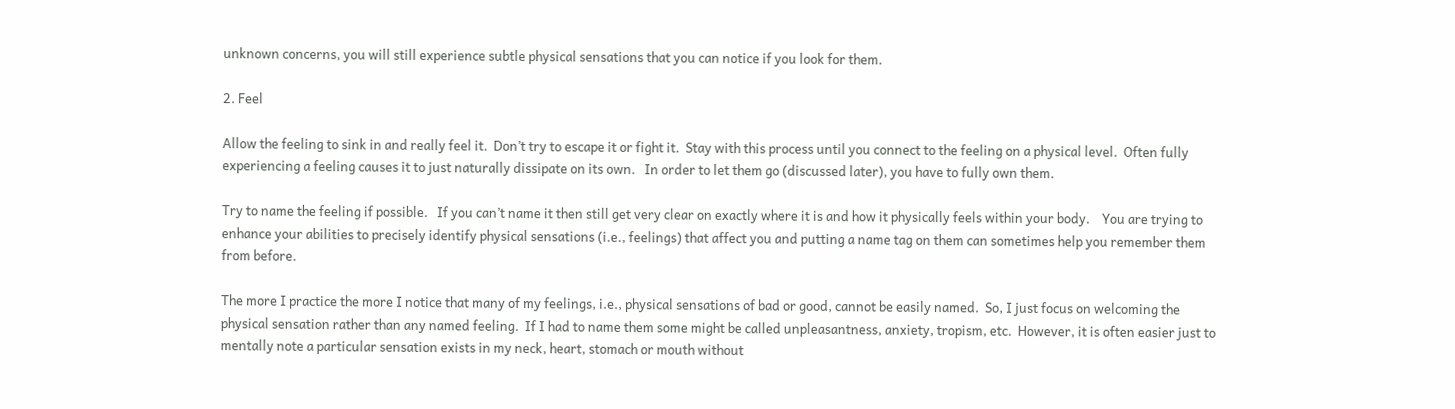unknown concerns, you will still experience subtle physical sensations that you can notice if you look for them.

2. Feel

Allow the feeling to sink in and really feel it.  Don’t try to escape it or fight it.  Stay with this process until you connect to the feeling on a physical level.  Often fully experiencing a feeling causes it to just naturally dissipate on its own.   In order to let them go (discussed later), you have to fully own them.

Try to name the feeling if possible.   If you can’t name it then still get very clear on exactly where it is and how it physically feels within your body.    You are trying to enhance your abilities to precisely identify physical sensations (i.e., feelings) that affect you and putting a name tag on them can sometimes help you remember them from before.

The more I practice the more I notice that many of my feelings, i.e., physical sensations of bad or good, cannot be easily named.  So, I just focus on welcoming the physical sensation rather than any named feeling.  If I had to name them some might be called unpleasantness, anxiety, tropism, etc.  However, it is often easier just to mentally note a particular sensation exists in my neck, heart, stomach or mouth without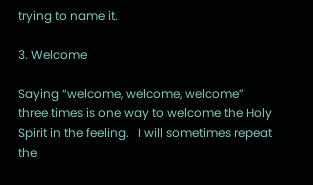trying to name it.

3. Welcome

Saying “welcome, welcome, welcome” three times is one way to welcome the Holy Spirit in the feeling.   I will sometimes repeat the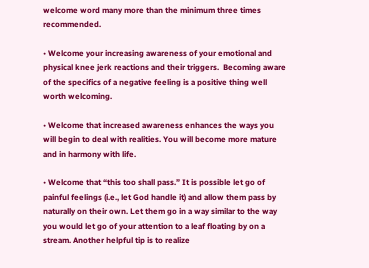welcome word many more than the minimum three times recommended.

• Welcome your increasing awareness of your emotional and physical knee jerk reactions and their triggers.  Becoming aware of the specifics of a negative feeling is a positive thing well worth welcoming.

• Welcome that increased awareness enhances the ways you will begin to deal with realities. You will become more mature and in harmony with life.

• Welcome that “this too shall pass.” It is possible let go of painful feelings (i.e., let God handle it) and allow them pass by naturally on their own. Let them go in a way similar to the way you would let go of your attention to a leaf floating by on a stream. Another helpful tip is to realize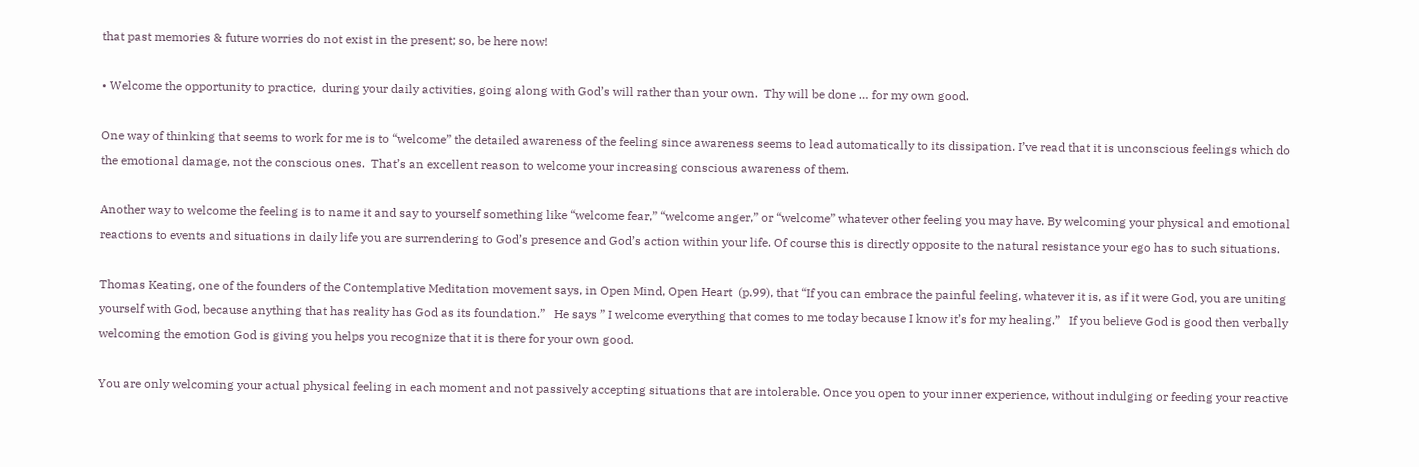that past memories & future worries do not exist in the present; so, be here now!

• Welcome the opportunity to practice,  during your daily activities, going along with God’s will rather than your own.  Thy will be done … for my own good.

One way of thinking that seems to work for me is to “welcome” the detailed awareness of the feeling since awareness seems to lead automatically to its dissipation. I’ve read that it is unconscious feelings which do the emotional damage, not the conscious ones.  That’s an excellent reason to welcome your increasing conscious awareness of them.

Another way to welcome the feeling is to name it and say to yourself something like “welcome fear,” “welcome anger,” or “welcome” whatever other feeling you may have. By welcoming your physical and emotional reactions to events and situations in daily life you are surrendering to God’s presence and God’s action within your life. Of course this is directly opposite to the natural resistance your ego has to such situations.

Thomas Keating, one of the founders of the Contemplative Meditation movement says, in Open Mind, Open Heart  (p.99), that “If you can embrace the painful feeling, whatever it is, as if it were God, you are uniting yourself with God, because anything that has reality has God as its foundation.”   He says ” I welcome everything that comes to me today because I know it’s for my healing.”   If you believe God is good then verbally welcoming the emotion God is giving you helps you recognize that it is there for your own good.

You are only welcoming your actual physical feeling in each moment and not passively accepting situations that are intolerable. Once you open to your inner experience, without indulging or feeding your reactive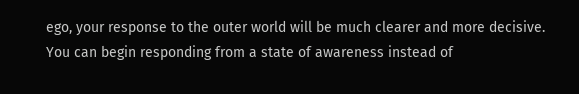ego, your response to the outer world will be much clearer and more decisive.  You can begin responding from a state of awareness instead of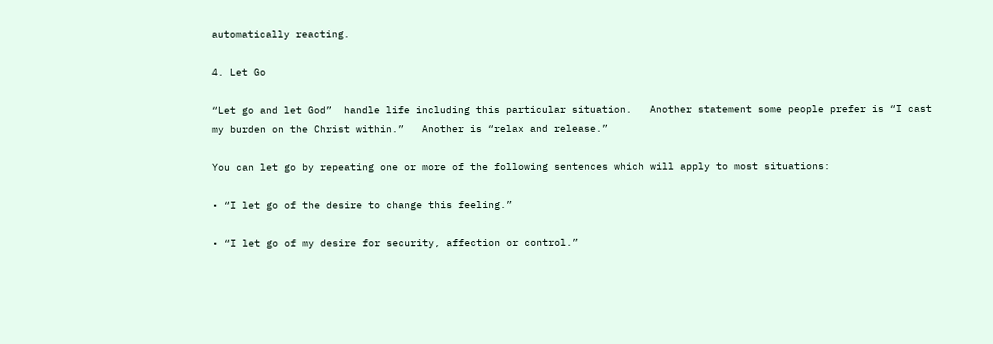automatically reacting.

4. Let Go

“Let go and let God”  handle life including this particular situation.   Another statement some people prefer is “I cast my burden on the Christ within.”   Another is “relax and release.”

You can let go by repeating one or more of the following sentences which will apply to most situations:

• “I let go of the desire to change this feeling.”

• “I let go of my desire for security, affection or control.”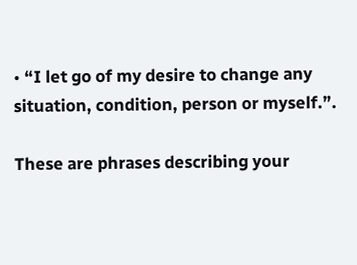• “I let go of my desire to change any situation, condition, person or myself.”.

These are phrases describing your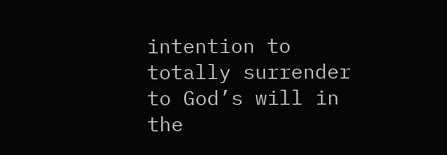intention to totally surrender to God’s will in the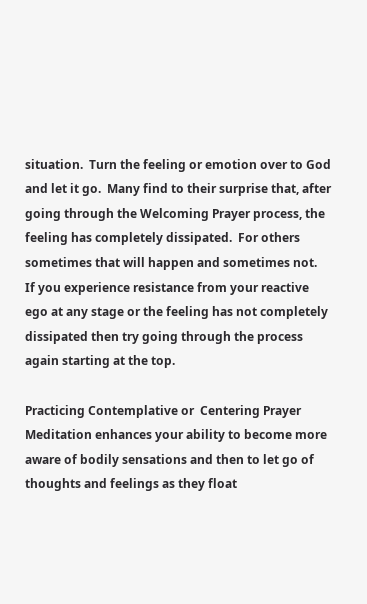situation.  Turn the feeling or emotion over to God and let it go.  Many find to their surprise that, after going through the Welcoming Prayer process, the feeling has completely dissipated.  For others sometimes that will happen and sometimes not.  If you experience resistance from your reactive ego at any stage or the feeling has not completely dissipated then try going through the process again starting at the top.

Practicing Contemplative or  Centering Prayer Meditation enhances your ability to become more aware of bodily sensations and then to let go of thoughts and feelings as they float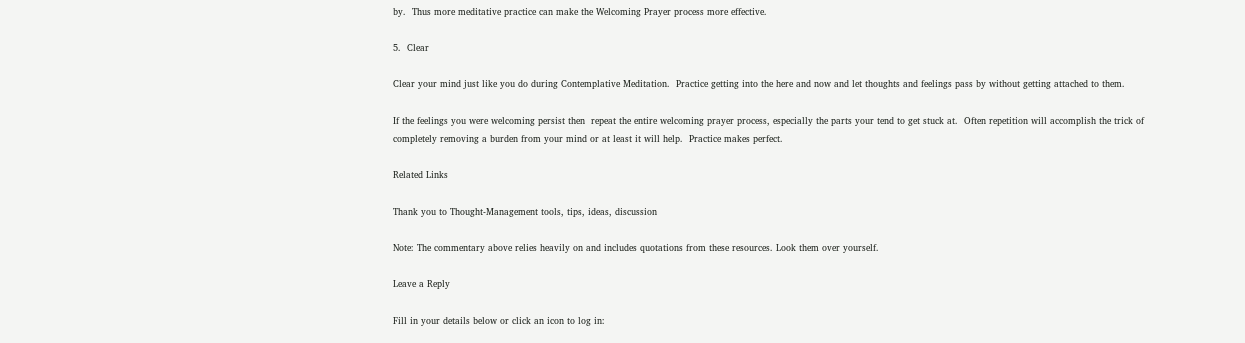by.  Thus more meditative practice can make the Welcoming Prayer process more effective.

5.  Clear

Clear your mind just like you do during Contemplative Meditation.  Practice getting into the here and now and let thoughts and feelings pass by without getting attached to them.

If the feelings you were welcoming persist then  repeat the entire welcoming prayer process, especially the parts your tend to get stuck at.  Often repetition will accomplish the trick of completely removing a burden from your mind or at least it will help.  Practice makes perfect.

Related Links

Thank you to Thought-Management tools, tips, ideas, discussion

Note: The commentary above relies heavily on and includes quotations from these resources. Look them over yourself.

Leave a Reply

Fill in your details below or click an icon to log in: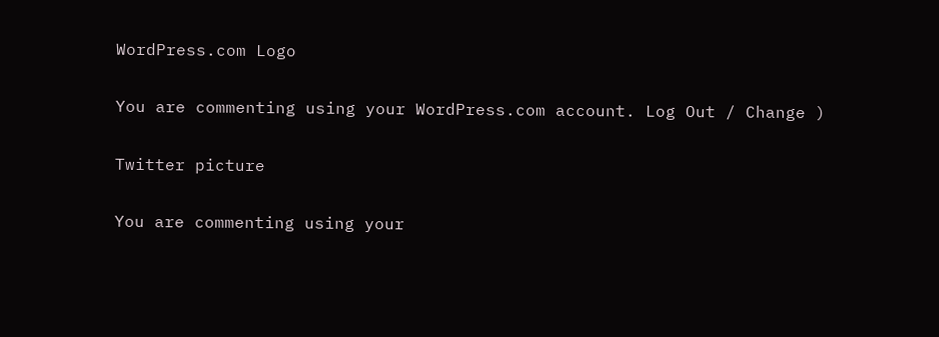WordPress.com Logo

You are commenting using your WordPress.com account. Log Out / Change )

Twitter picture

You are commenting using your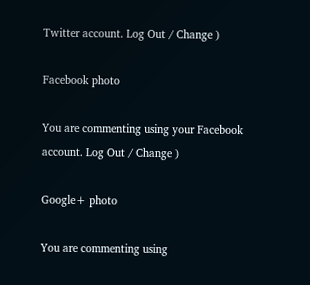Twitter account. Log Out / Change )

Facebook photo

You are commenting using your Facebook account. Log Out / Change )

Google+ photo

You are commenting using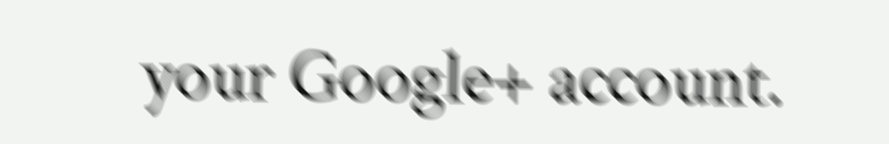your Google+ account.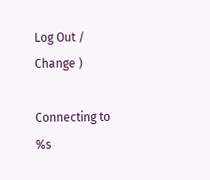Log Out / Change )

Connecting to %s